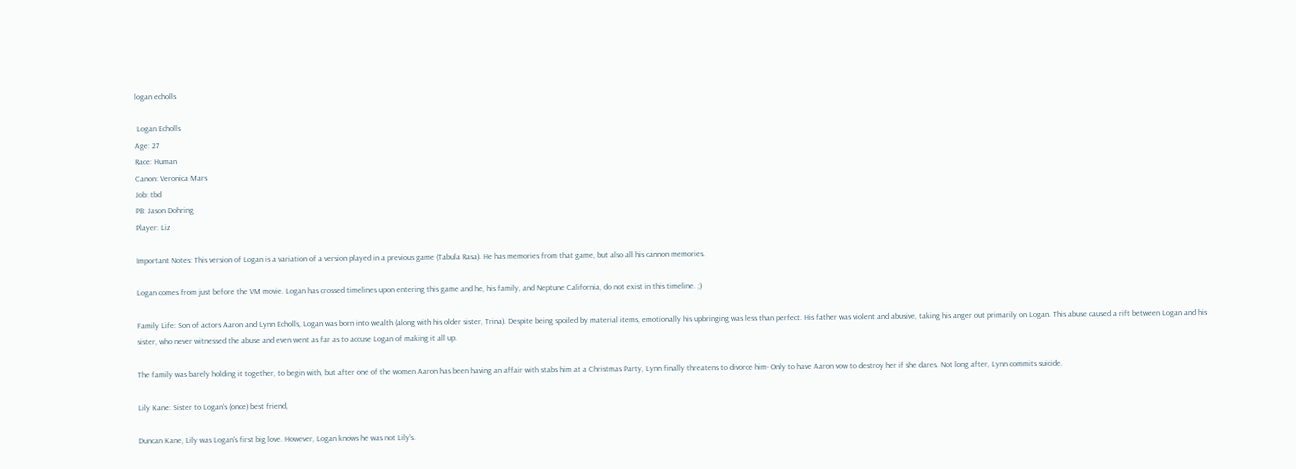logan echolls

 Logan Echolls
Age: 27
Race: Human
Canon: Veronica Mars
Job: tbd
PB: Jason Dohring
Player: Liz

Important Notes: This version of Logan is a variation of a version played in a previous game (Tabula Rasa). He has memories from that game, but also all his cannon memories.

Logan comes from just before the VM movie. Logan has crossed timelines upon entering this game and he, his family, and Neptune California, do not exist in this timeline. ;)

Family Life: Son of actors Aaron and Lynn Echolls, Logan was born into wealth (along with his older sister, Trina). Despite being spoiled by material items, emotionally his upbringing was less than perfect. His father was violent and abusive, taking his anger out primarily on Logan. This abuse caused a rift between Logan and his sister, who never witnessed the abuse and even went as far as to accuse Logan of making it all up.

The family was barely holding it together, to begin with, but after one of the women Aaron has been having an affair with stabs him at a Christmas Party, Lynn finally threatens to divorce him- Only to have Aaron vow to destroy her if she dares. Not long after, Lynn commits suicide.

Lily Kane: Sister to Logan's (once) best friend,

Duncan Kane, Lily was Logan's first big love. However, Logan knows he was not Lily's.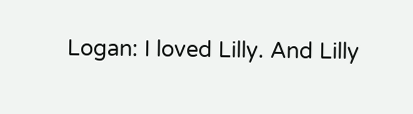Logan: I loved Lilly. And Lilly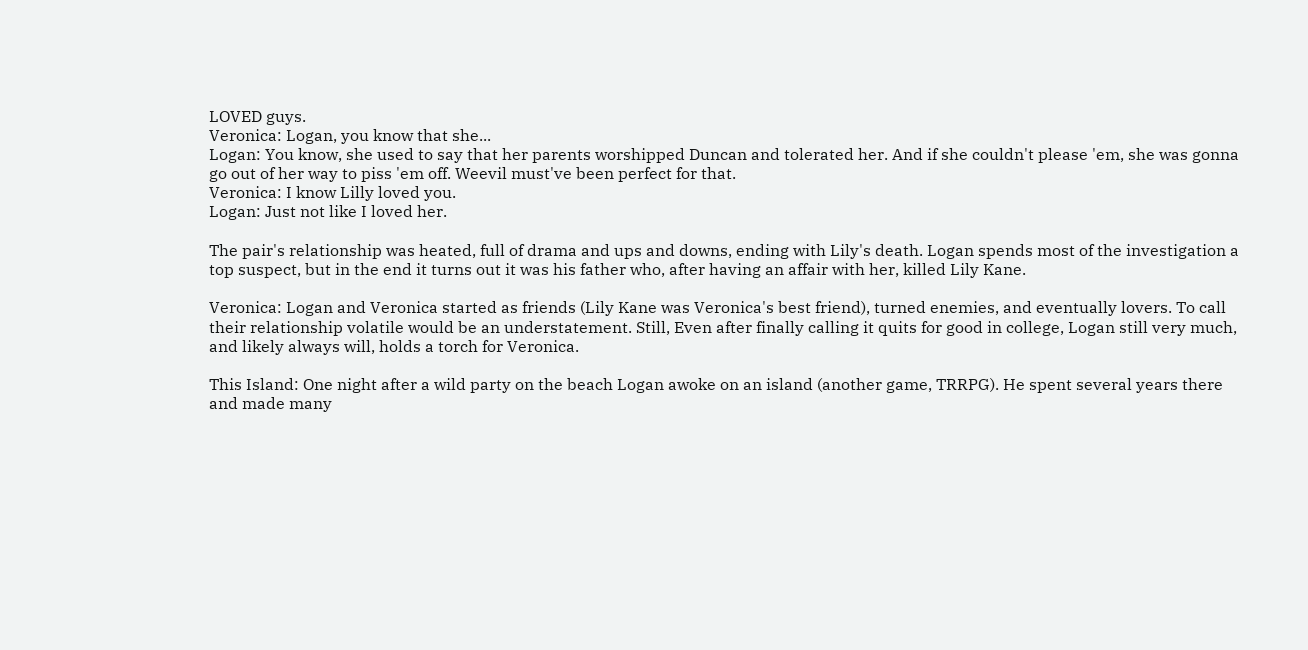LOVED guys.
Veronica: Logan, you know that she...
Logan: You know, she used to say that her parents worshipped Duncan and tolerated her. And if she couldn't please 'em, she was gonna go out of her way to piss 'em off. Weevil must've been perfect for that.
Veronica: I know Lilly loved you.
Logan: Just not like I loved her.

The pair's relationship was heated, full of drama and ups and downs, ending with Lily's death. Logan spends most of the investigation a top suspect, but in the end it turns out it was his father who, after having an affair with her, killed Lily Kane.

Veronica: Logan and Veronica started as friends (Lily Kane was Veronica's best friend), turned enemies, and eventually lovers. To call their relationship volatile would be an understatement. Still, Even after finally calling it quits for good in college, Logan still very much, and likely always will, holds a torch for Veronica.

This Island: One night after a wild party on the beach Logan awoke on an island (another game, TRRPG). He spent several years there and made many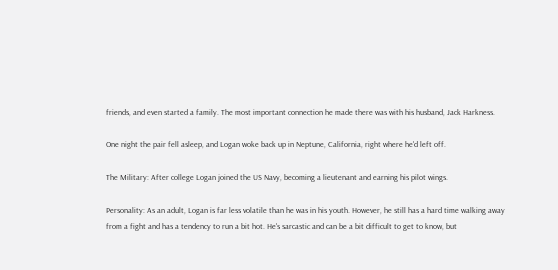friends, and even started a family. The most important connection he made there was with his husband, Jack Harkness.

One night the pair fell asleep, and Logan woke back up in Neptune, California, right where he'd left off.

The Military: After college Logan joined the US Navy, becoming a lieutenant and earning his pilot wings.

Personality: As an adult, Logan is far less volatile than he was in his youth. However, he still has a hard time walking away from a fight and has a tendency to run a bit hot. He's sarcastic and can be a bit difficult to get to know, but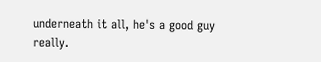underneath it all, he's a good guy really.